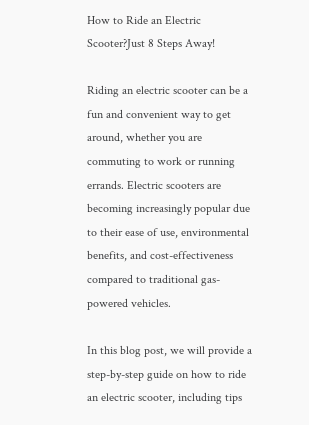How to Ride an Electric Scooter?Just 8 Steps Away!

Riding an electric scooter can be a fun and convenient way to get around, whether you are commuting to work or running errands. Electric scooters are becoming increasingly popular due to their ease of use, environmental benefits, and cost-effectiveness compared to traditional gas-powered vehicles.

In this blog post, we will provide a step-by-step guide on how to ride an electric scooter, including tips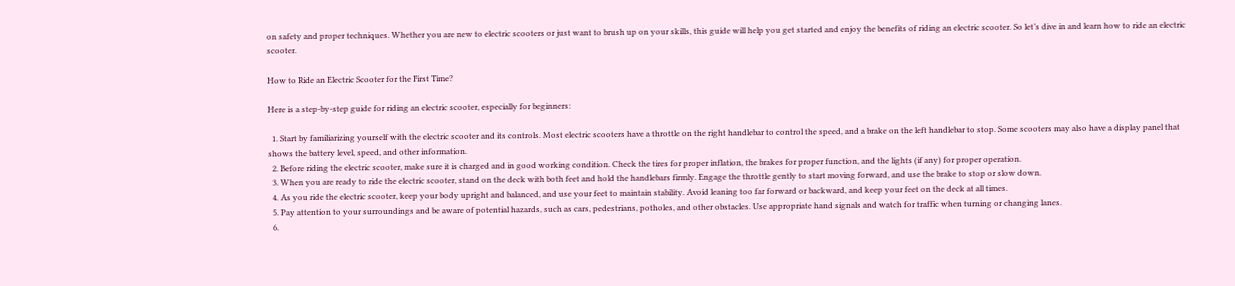on safety and proper techniques. Whether you are new to electric scooters or just want to brush up on your skills, this guide will help you get started and enjoy the benefits of riding an electric scooter. So let’s dive in and learn how to ride an electric scooter.

How to Ride an Electric Scooter for the First Time?

Here is a step-by-step guide for riding an electric scooter, especially for beginners:

  1. Start by familiarizing yourself with the electric scooter and its controls. Most electric scooters have a throttle on the right handlebar to control the speed, and a brake on the left handlebar to stop. Some scooters may also have a display panel that shows the battery level, speed, and other information.
  2. Before riding the electric scooter, make sure it is charged and in good working condition. Check the tires for proper inflation, the brakes for proper function, and the lights (if any) for proper operation.
  3. When you are ready to ride the electric scooter, stand on the deck with both feet and hold the handlebars firmly. Engage the throttle gently to start moving forward, and use the brake to stop or slow down.
  4. As you ride the electric scooter, keep your body upright and balanced, and use your feet to maintain stability. Avoid leaning too far forward or backward, and keep your feet on the deck at all times.
  5. Pay attention to your surroundings and be aware of potential hazards, such as cars, pedestrians, potholes, and other obstacles. Use appropriate hand signals and watch for traffic when turning or changing lanes.
  6.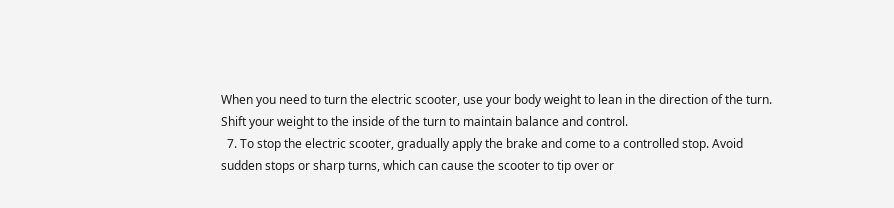When you need to turn the electric scooter, use your body weight to lean in the direction of the turn. Shift your weight to the inside of the turn to maintain balance and control.
  7. To stop the electric scooter, gradually apply the brake and come to a controlled stop. Avoid sudden stops or sharp turns, which can cause the scooter to tip over or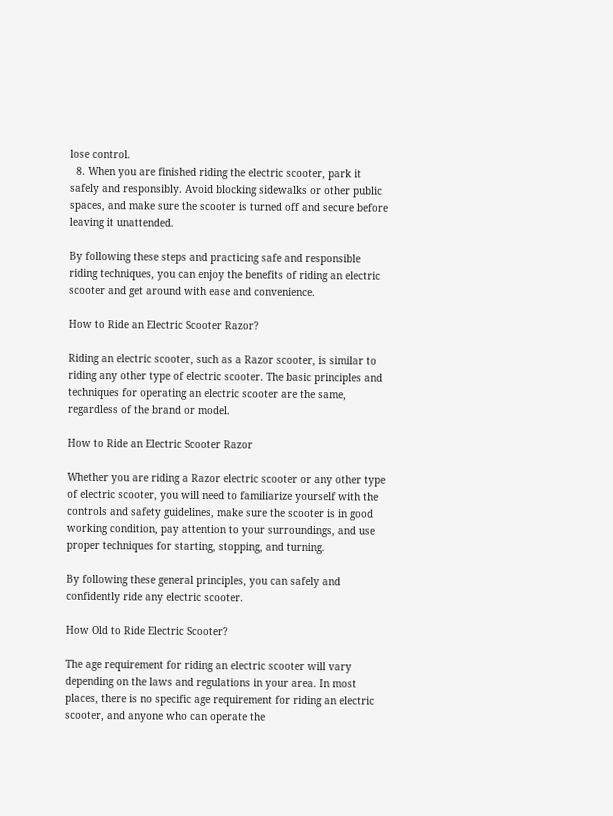lose control.
  8. When you are finished riding the electric scooter, park it safely and responsibly. Avoid blocking sidewalks or other public spaces, and make sure the scooter is turned off and secure before leaving it unattended.

By following these steps and practicing safe and responsible riding techniques, you can enjoy the benefits of riding an electric scooter and get around with ease and convenience.

How to Ride an Electric Scooter Razor?

Riding an electric scooter, such as a Razor scooter, is similar to riding any other type of electric scooter. The basic principles and techniques for operating an electric scooter are the same, regardless of the brand or model.

How to Ride an Electric Scooter Razor

Whether you are riding a Razor electric scooter or any other type of electric scooter, you will need to familiarize yourself with the controls and safety guidelines, make sure the scooter is in good working condition, pay attention to your surroundings, and use proper techniques for starting, stopping, and turning.

By following these general principles, you can safely and confidently ride any electric scooter.

How Old to Ride Electric Scooter?

The age requirement for riding an electric scooter will vary depending on the laws and regulations in your area. In most places, there is no specific age requirement for riding an electric scooter, and anyone who can operate the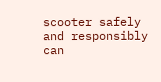scooter safely and responsibly can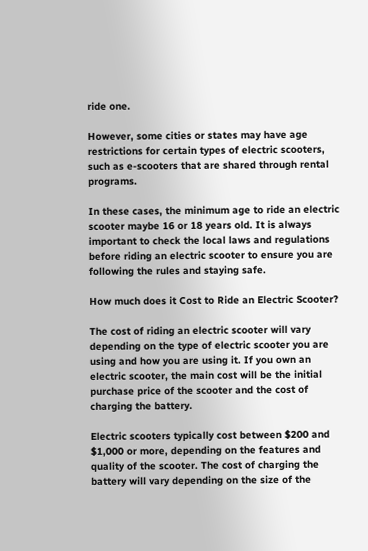ride one.

However, some cities or states may have age restrictions for certain types of electric scooters, such as e-scooters that are shared through rental programs.

In these cases, the minimum age to ride an electric scooter maybe 16 or 18 years old. It is always important to check the local laws and regulations before riding an electric scooter to ensure you are following the rules and staying safe.

How much does it Cost to Ride an Electric Scooter?

The cost of riding an electric scooter will vary depending on the type of electric scooter you are using and how you are using it. If you own an electric scooter, the main cost will be the initial purchase price of the scooter and the cost of charging the battery.

Electric scooters typically cost between $200 and $1,000 or more, depending on the features and quality of the scooter. The cost of charging the battery will vary depending on the size of the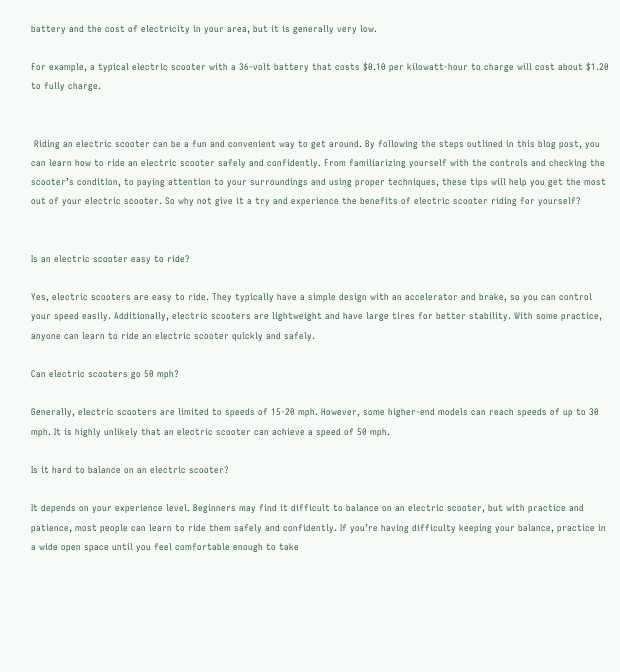battery and the cost of electricity in your area, but it is generally very low.

For example, a typical electric scooter with a 36-volt battery that costs $0.10 per kilowatt-hour to charge will cost about $1.20 to fully charge.


 Riding an electric scooter can be a fun and convenient way to get around. By following the steps outlined in this blog post, you can learn how to ride an electric scooter safely and confidently. From familiarizing yourself with the controls and checking the scooter’s condition, to paying attention to your surroundings and using proper techniques, these tips will help you get the most out of your electric scooter. So why not give it a try and experience the benefits of electric scooter riding for yourself?


Is an electric scooter easy to ride?

Yes, electric scooters are easy to ride. They typically have a simple design with an accelerator and brake, so you can control your speed easily. Additionally, electric scooters are lightweight and have large tires for better stability. With some practice, anyone can learn to ride an electric scooter quickly and safely.

Can electric scooters go 50 mph?

Generally, electric scooters are limited to speeds of 15-20 mph. However, some higher-end models can reach speeds of up to 30 mph. It is highly unlikely that an electric scooter can achieve a speed of 50 mph.

Is it hard to balance on an electric scooter?

It depends on your experience level. Beginners may find it difficult to balance on an electric scooter, but with practice and patience, most people can learn to ride them safely and confidently. If you’re having difficulty keeping your balance, practice in a wide open space until you feel comfortable enough to take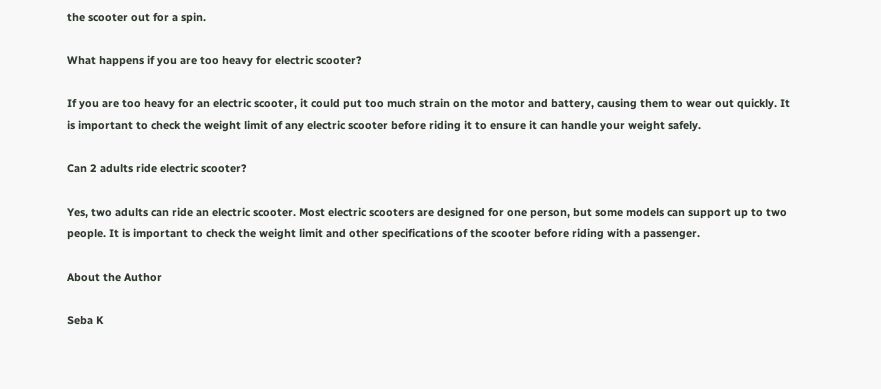the scooter out for a spin.

What happens if you are too heavy for electric scooter?

If you are too heavy for an electric scooter, it could put too much strain on the motor and battery, causing them to wear out quickly. It is important to check the weight limit of any electric scooter before riding it to ensure it can handle your weight safely.

Can 2 adults ride electric scooter?

Yes, two adults can ride an electric scooter. Most electric scooters are designed for one person, but some models can support up to two people. It is important to check the weight limit and other specifications of the scooter before riding with a passenger.

About the Author

Seba K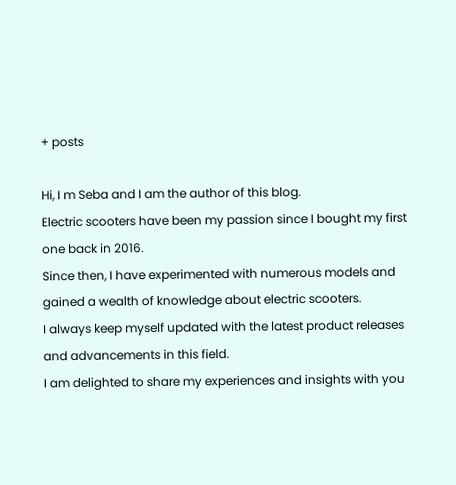+ posts

Hi, I m Seba and I am the author of this blog.
Electric scooters have been my passion since I bought my first one back in 2016.
Since then, I have experimented with numerous models and gained a wealth of knowledge about electric scooters.
I always keep myself updated with the latest product releases and advancements in this field.
I am delighted to share my experiences and insights with you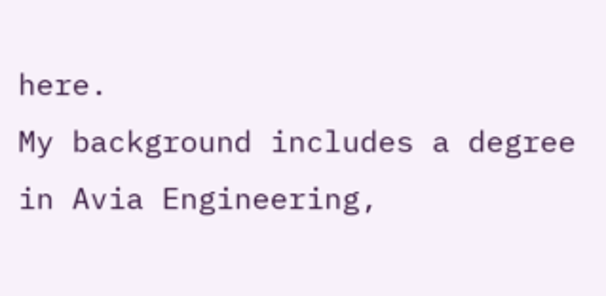here.
My background includes a degree in Avia Engineering,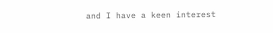and I have a keen interest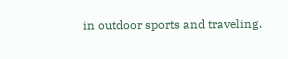in outdoor sports and traveling.